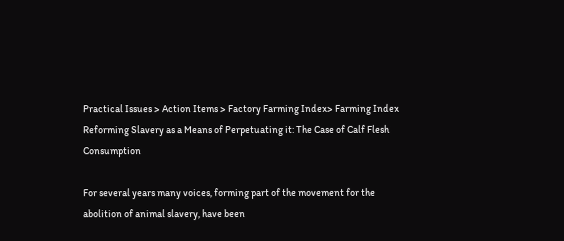Practical Issues > Action Items > Factory Farming Index> Farming Index
Reforming Slavery as a Means of Perpetuating it: The Case of Calf Flesh Consumption

For several years many voices, forming part of the movement for the abolition of animal slavery, have been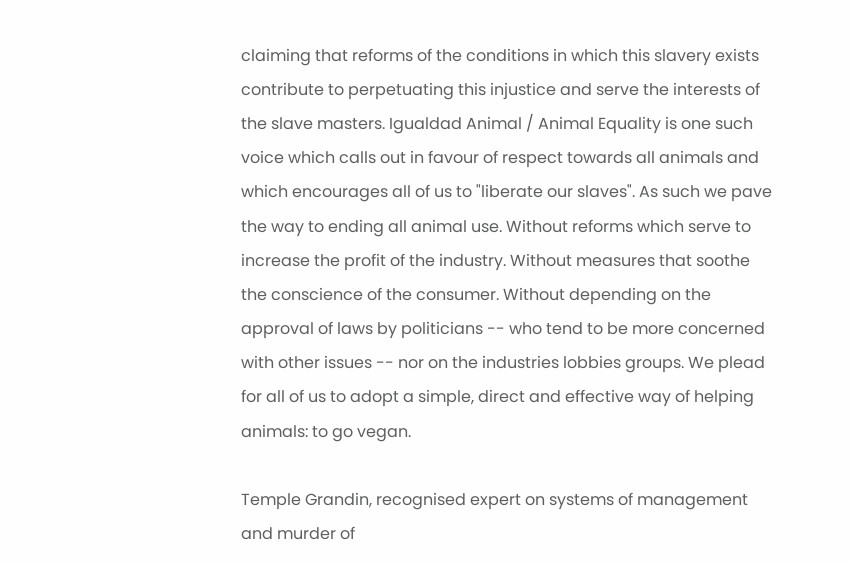claiming that reforms of the conditions in which this slavery exists contribute to perpetuating this injustice and serve the interests of the slave masters. Igualdad Animal / Animal Equality is one such voice which calls out in favour of respect towards all animals and which encourages all of us to "liberate our slaves". As such we pave the way to ending all animal use. Without reforms which serve to increase the profit of the industry. Without measures that soothe the conscience of the consumer. Without depending on the approval of laws by politicians -- who tend to be more concerned with other issues -- nor on the industries lobbies groups. We plead for all of us to adopt a simple, direct and effective way of helping animals: to go vegan.

Temple Grandin, recognised expert on systems of management and murder of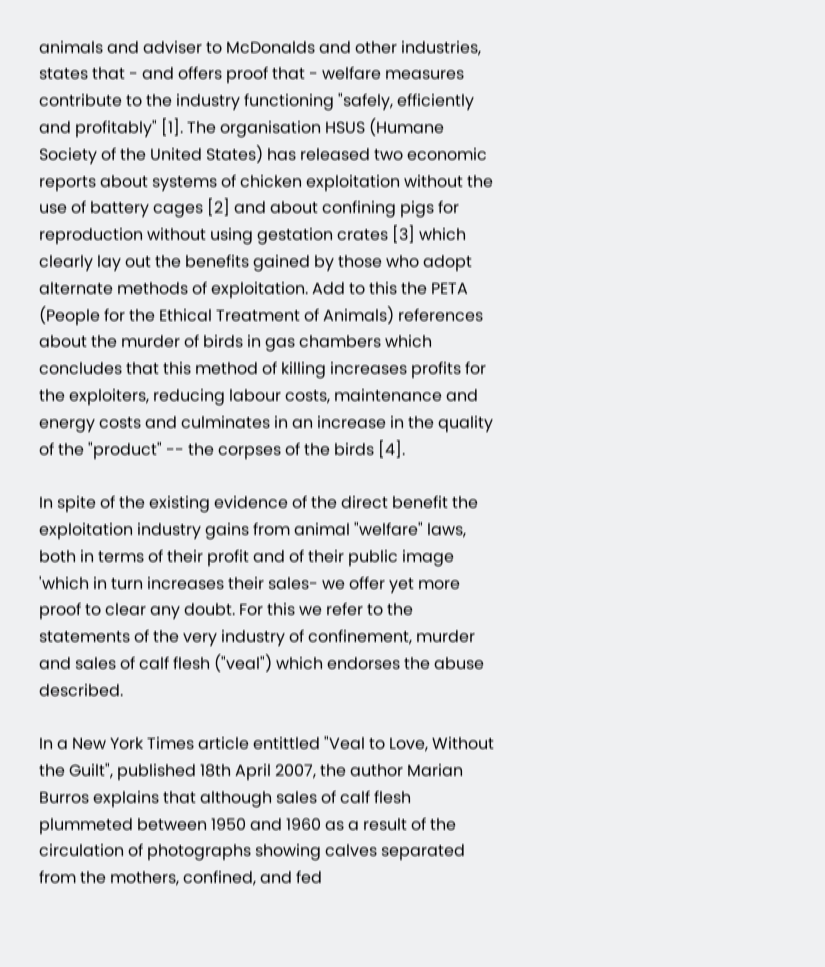animals and adviser to McDonalds and other industries, states that - and offers proof that - welfare measures contribute to the industry functioning "safely, efficiently and profitably" [1]. The organisation HSUS (Humane Society of the United States) has released two economic reports about systems of chicken exploitation without the use of battery cages [2] and about confining pigs for reproduction without using gestation crates [3] which clearly lay out the benefits gained by those who adopt alternate methods of exploitation. Add to this the PETA (People for the Ethical Treatment of Animals) references about the murder of birds in gas chambers which concludes that this method of killing increases profits for the exploiters, reducing labour costs, maintenance and energy costs and culminates in an increase in the quality of the "product" -- the corpses of the birds [4].

In spite of the existing evidence of the direct benefit the exploitation industry gains from animal "welfare" laws, both in terms of their profit and of their public image 'which in turn increases their sales- we offer yet more proof to clear any doubt. For this we refer to the statements of the very industry of confinement, murder and sales of calf flesh ("veal") which endorses the abuse described.

In a New York Times article entittled "Veal to Love, Without the Guilt", published 18th April 2007, the author Marian Burros explains that although sales of calf flesh plummeted between 1950 and 1960 as a result of the circulation of photographs showing calves separated from the mothers, confined, and fed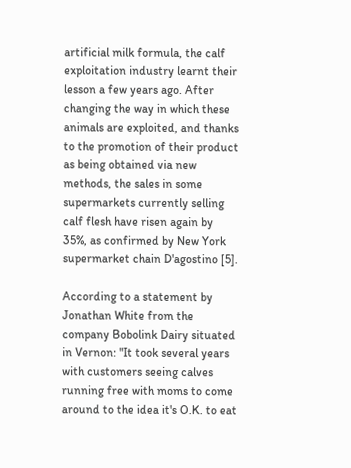artificial milk formula, the calf exploitation industry learnt their lesson a few years ago. After changing the way in which these animals are exploited, and thanks to the promotion of their product as being obtained via new methods, the sales in some supermarkets currently selling calf flesh have risen again by 35%, as confirmed by New York supermarket chain D'agostino [5].

According to a statement by Jonathan White from the company Bobolink Dairy situated in Vernon: "It took several years with customers seeing calves running free with moms to come around to the idea it's O.K. to eat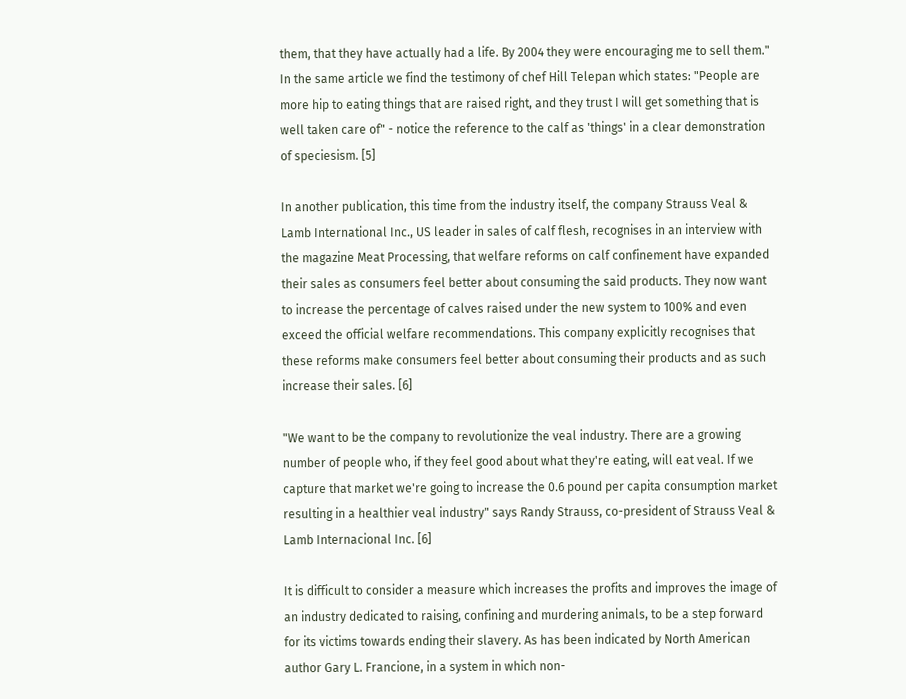them, that they have actually had a life. By 2004 they were encouraging me to sell them." In the same article we find the testimony of chef Hill Telepan which states: "People are more hip to eating things that are raised right, and they trust I will get something that is well taken care of" - notice the reference to the calf as 'things' in a clear demonstration of speciesism. [5]

In another publication, this time from the industry itself, the company Strauss Veal & Lamb International Inc., US leader in sales of calf flesh, recognises in an interview with the magazine Meat Processing, that welfare reforms on calf confinement have expanded their sales as consumers feel better about consuming the said products. They now want to increase the percentage of calves raised under the new system to 100% and even exceed the official welfare recommendations. This company explicitly recognises that these reforms make consumers feel better about consuming their products and as such increase their sales. [6]

"We want to be the company to revolutionize the veal industry. There are a growing number of people who, if they feel good about what they're eating, will eat veal. If we capture that market we're going to increase the 0.6 pound per capita consumption market resulting in a healthier veal industry" says Randy Strauss, co-president of Strauss Veal & Lamb Internacional Inc. [6]

It is difficult to consider a measure which increases the profits and improves the image of an industry dedicated to raising, confining and murdering animals, to be a step forward for its victims towards ending their slavery. As has been indicated by North American author Gary L. Francione, in a system in which non-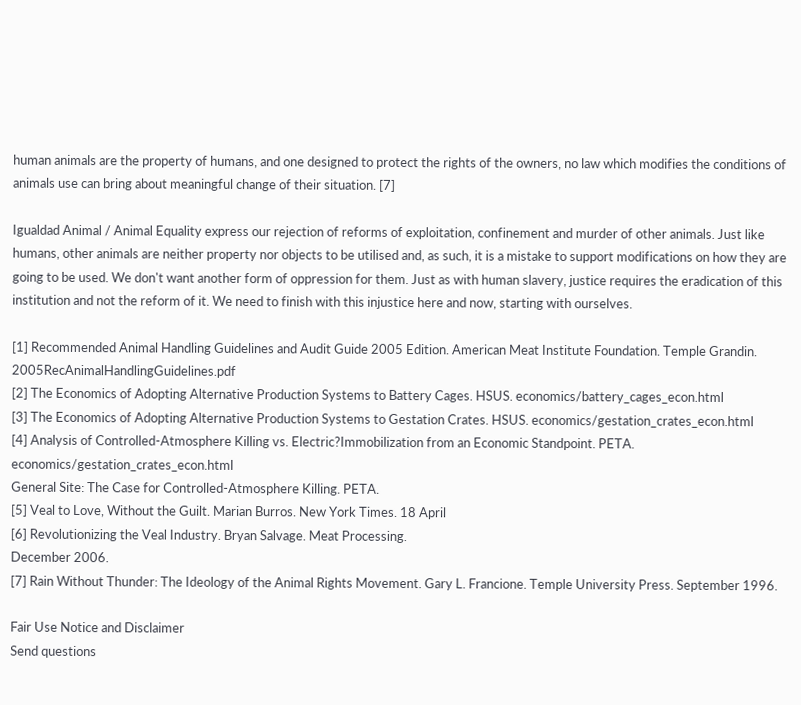human animals are the property of humans, and one designed to protect the rights of the owners, no law which modifies the conditions of animals use can bring about meaningful change of their situation. [7]

Igualdad Animal / Animal Equality express our rejection of reforms of exploitation, confinement and murder of other animals. Just like humans, other animals are neither property nor objects to be utilised and, as such, it is a mistake to support modifications on how they are going to be used. We don't want another form of oppression for them. Just as with human slavery, justice requires the eradication of this institution and not the reform of it. We need to finish with this injustice here and now, starting with ourselves.

[1] Recommended Animal Handling Guidelines and Audit Guide 2005 Edition. American Meat Institute Foundation. Temple Grandin. 2005RecAnimalHandlingGuidelines.pdf
[2] The Economics of Adopting Alternative Production Systems to Battery Cages. HSUS. economics/battery_cages_econ.html
[3] The Economics of Adopting Alternative Production Systems to Gestation Crates. HSUS. economics/gestation_crates_econ.html
[4] Analysis of Controlled-Atmosphere Killing vs. Electric?Immobilization from an Economic Standpoint. PETA. economics/gestation_crates_econ.html
General Site: The Case for Controlled-Atmosphere Killing. PETA.
[5] Veal to Love, Without the Guilt. Marian Burros. New York Times. 18 April
[6] Revolutionizing the Veal Industry. Bryan Salvage. Meat Processing.
December 2006.
[7] Rain Without Thunder: The Ideology of the Animal Rights Movement. Gary L. Francione. Temple University Press. September 1996.

Fair Use Notice and Disclaimer
Send questions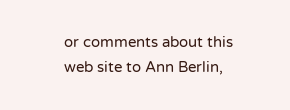or comments about this web site to Ann Berlin,